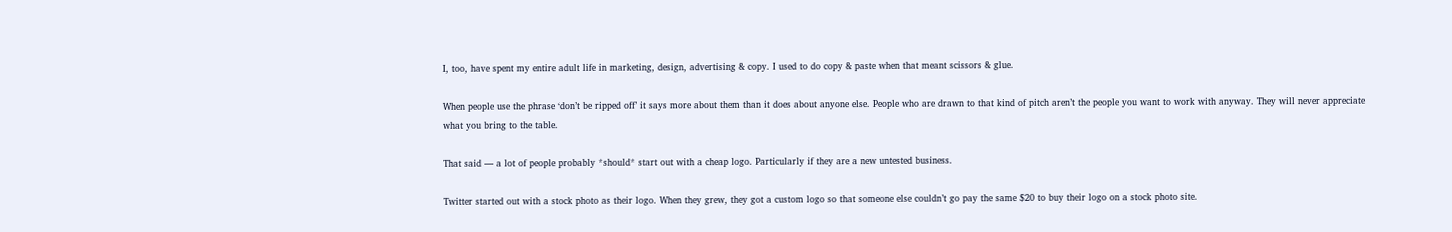I, too, have spent my entire adult life in marketing, design, advertising & copy. I used to do copy & paste when that meant scissors & glue.

When people use the phrase ‘don’t be ripped off’ it says more about them than it does about anyone else. People who are drawn to that kind of pitch aren’t the people you want to work with anyway. They will never appreciate what you bring to the table.

That said — a lot of people probably *should* start out with a cheap logo. Particularly if they are a new untested business.

Twitter started out with a stock photo as their logo. When they grew, they got a custom logo so that someone else couldn’t go pay the same $20 to buy their logo on a stock photo site.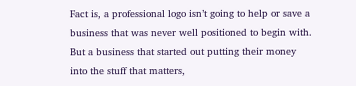Fact is, a professional logo isn’t going to help or save a business that was never well positioned to begin with. But a business that started out putting their money into the stuff that matters,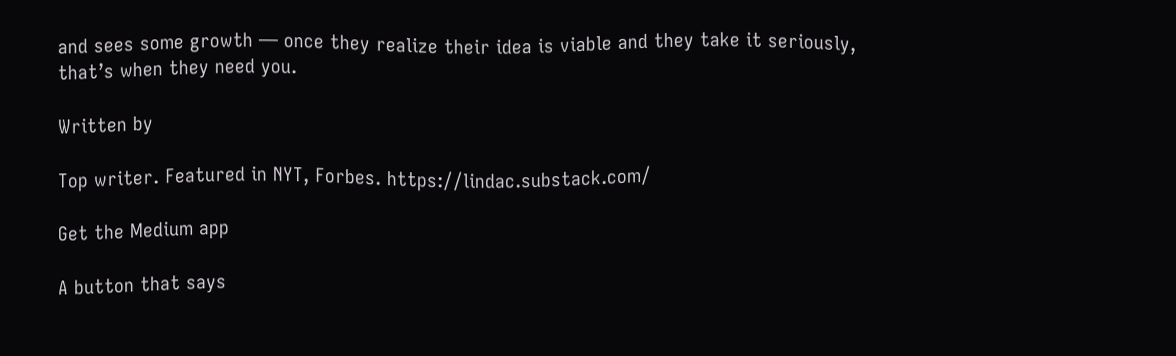and sees some growth — once they realize their idea is viable and they take it seriously, that’s when they need you.

Written by

Top writer. Featured in NYT, Forbes. https://lindac.substack.com/

Get the Medium app

A button that says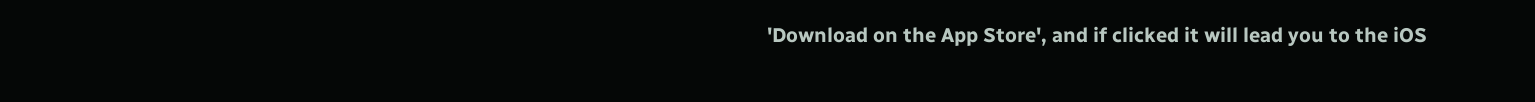'Download on the App Store', and if clicked it will lead you to the iOS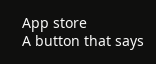App store
A button that says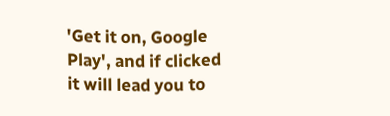'Get it on, Google Play', and if clicked it will lead you to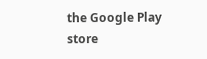the Google Play store